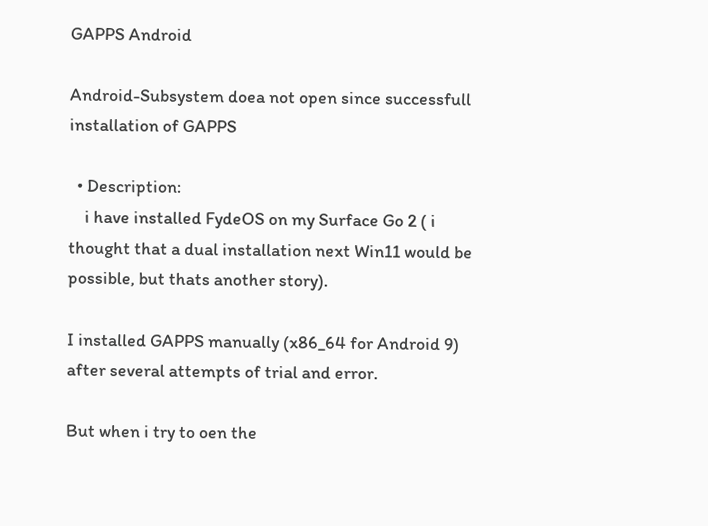GAPPS Android

Android-Subsystem doea not open since successfull installation of GAPPS

  • Description:
    i have installed FydeOS on my Surface Go 2 ( i thought that a dual installation next Win11 would be possible, but thats another story).

I installed GAPPS manually (x86_64 for Android 9) after several attempts of trial and error.

But when i try to oen the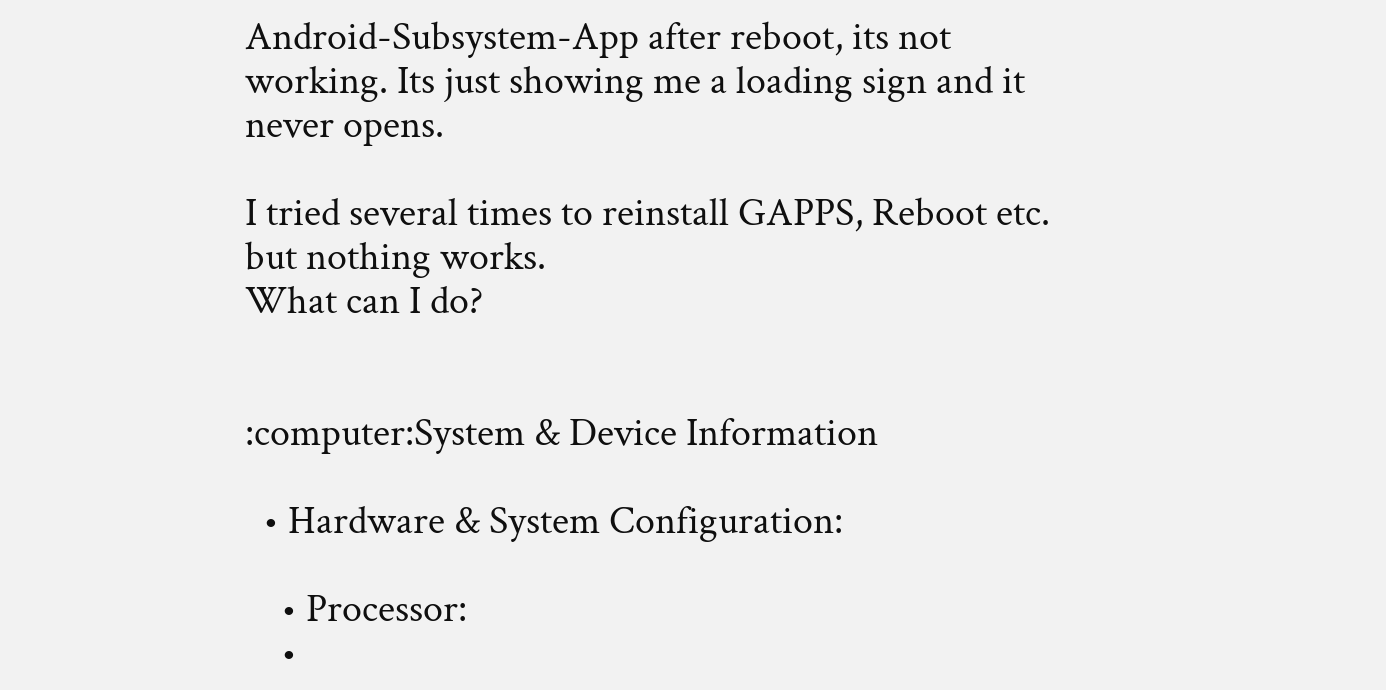Android-Subsystem-App after reboot, its not working. Its just showing me a loading sign and it never opens.

I tried several times to reinstall GAPPS, Reboot etc. but nothing works.
What can I do?


:computer:System & Device Information

  • Hardware & System Configuration:

    • Processor:
    •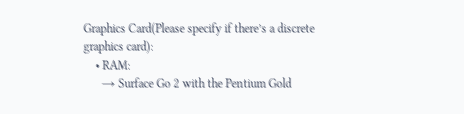Graphics Card(Please specify if there’s a discrete graphics card):
    • RAM:
      → Surface Go 2 with the Pentium Gold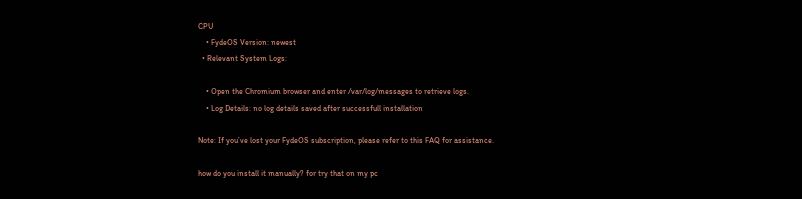CPU
    • FydeOS Version: newest
  • Relevant System Logs:

    • Open the Chromium browser and enter /var/log/messages to retrieve logs.
    • Log Details: no log details saved after successfull installation

Note: If you’ve lost your FydeOS subscription, please refer to this FAQ for assistance.

how do you install it manually? for try that on my pc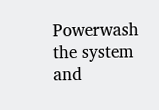Powerwash the system and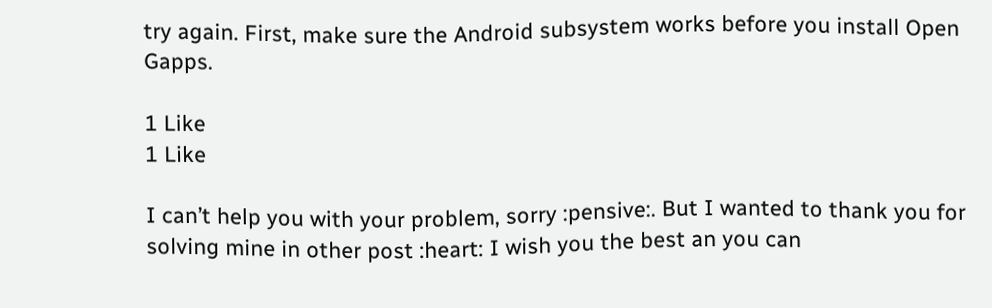try again. First, make sure the Android subsystem works before you install Open Gapps.

1 Like
1 Like

I can’t help you with your problem, sorry :pensive:. But I wanted to thank you for solving mine in other post :heart: I wish you the best an you can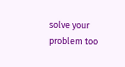solve your problem too